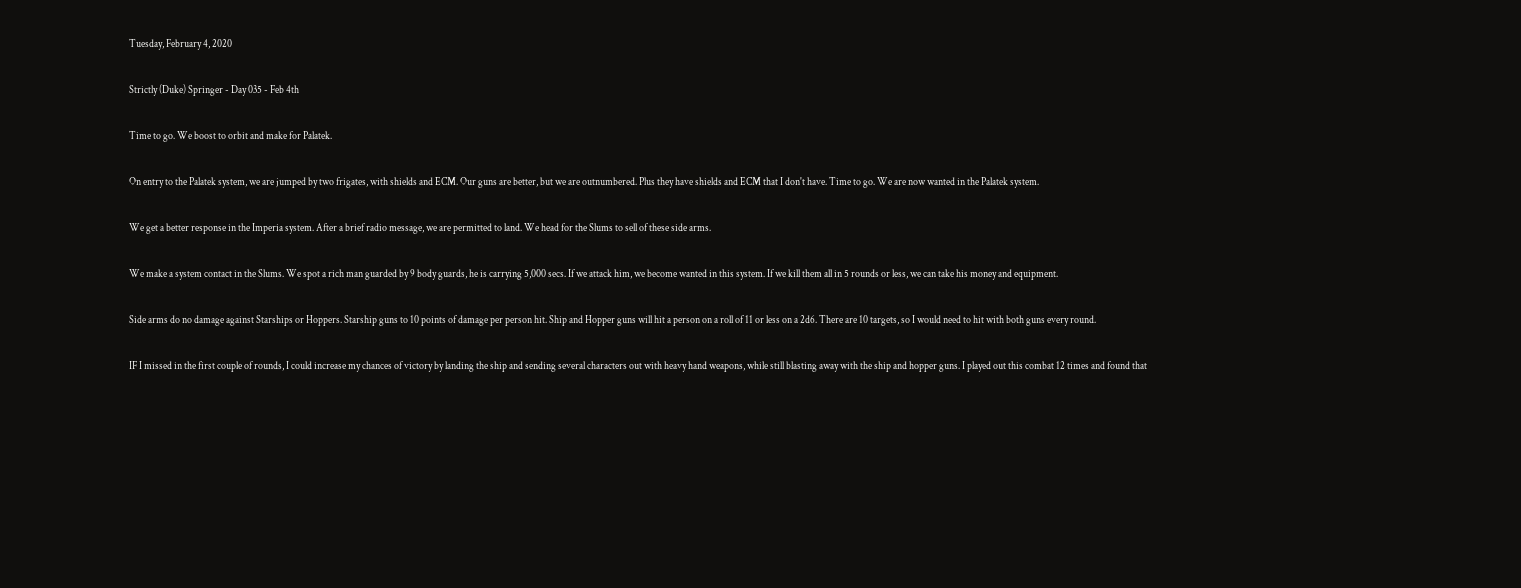Tuesday, February 4, 2020

Strictly (Duke) Springer - Day 035 - Feb 4th

Time to go. We boost to orbit and make for Palatek.

On entry to the Palatek system, we are jumped by two frigates, with shields and ECM. Our guns are better, but we are outnumbered. Plus they have shields and ECM that I don't have. Time to go. We are now wanted in the Palatek system.

We get a better response in the Imperia system. After a brief radio message, we are permitted to land. We head for the Slums to sell of these side arms.

We make a system contact in the Slums. We spot a rich man guarded by 9 body guards, he is carrying 5,000 secs. If we attack him, we become wanted in this system. If we kill them all in 5 rounds or less, we can take his money and equipment.

Side arms do no damage against Starships or Hoppers. Starship guns to 10 points of damage per person hit. Ship and Hopper guns will hit a person on a roll of 11 or less on a 2d6. There are 10 targets, so I would need to hit with both guns every round.

IF I missed in the first couple of rounds, I could increase my chances of victory by landing the ship and sending several characters out with heavy hand weapons, while still blasting away with the ship and hopper guns. I played out this combat 12 times and found that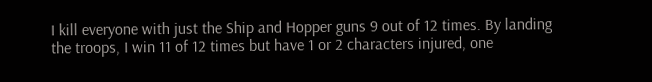I kill everyone with just the Ship and Hopper guns 9 out of 12 times. By landing the troops, I win 11 of 12 times but have 1 or 2 characters injured, one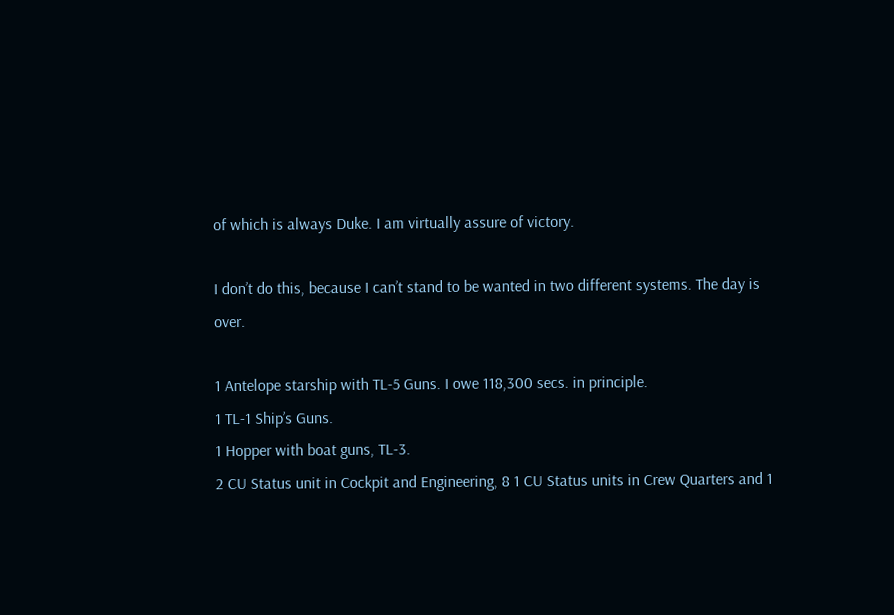of which is always Duke. I am virtually assure of victory.

I don’t do this, because I can’t stand to be wanted in two different systems. The day is over.

1 Antelope starship with TL-5 Guns. I owe 118,300 secs. in principle.
1 TL-1 Ship’s Guns.
1 Hopper with boat guns, TL-3.
2 CU Status unit in Cockpit and Engineering, 8 1 CU Status units in Crew Quarters and 1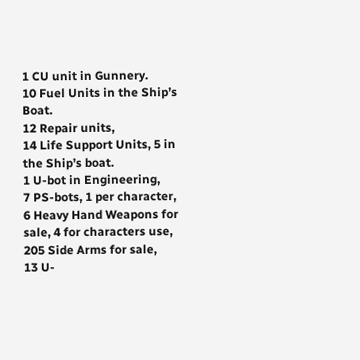1 CU unit in Gunnery.
10 Fuel Units in the Ship’s Boat.
12 Repair units,
14 Life Support Units, 5 in the Ship’s boat.
1 U-bot in Engineering,
7 PS-bots, 1 per character,
6 Heavy Hand Weapons for sale, 4 for characters use,
205 Side Arms for sale,
13 U-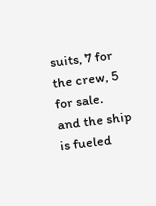suits, 7 for the crew, 5 for sale.
and the ship is fueled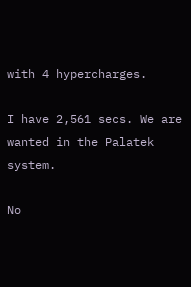with 4 hypercharges.

I have 2,561 secs. We are wanted in the Palatek system.

No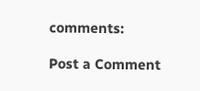comments:

Post a Comment